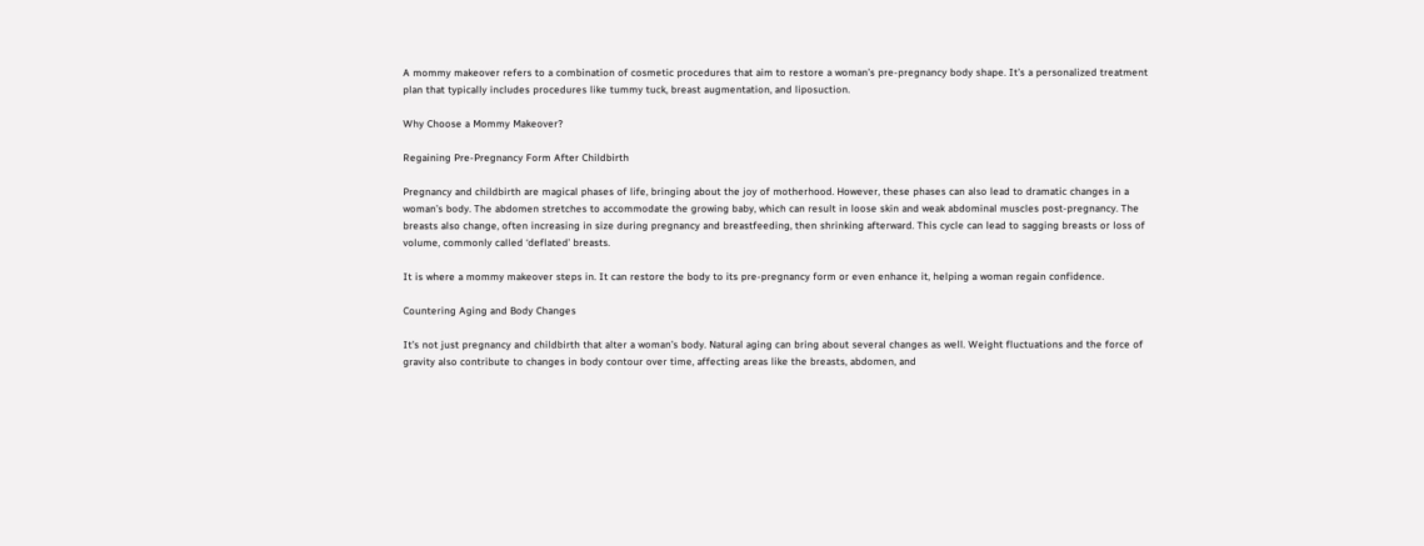A mommy makeover refers to a combination of cosmetic procedures that aim to restore a woman’s pre-pregnancy body shape. It’s a personalized treatment plan that typically includes procedures like tummy tuck, breast augmentation, and liposuction.

Why Choose a Mommy Makeover?

Regaining Pre-Pregnancy Form After Childbirth

Pregnancy and childbirth are magical phases of life, bringing about the joy of motherhood. However, these phases can also lead to dramatic changes in a woman’s body. The abdomen stretches to accommodate the growing baby, which can result in loose skin and weak abdominal muscles post-pregnancy. The breasts also change, often increasing in size during pregnancy and breastfeeding, then shrinking afterward. This cycle can lead to sagging breasts or loss of volume, commonly called ‘deflated’ breasts.

It is where a mommy makeover steps in. It can restore the body to its pre-pregnancy form or even enhance it, helping a woman regain confidence.

Countering Aging and Body Changes

It’s not just pregnancy and childbirth that alter a woman’s body. Natural aging can bring about several changes as well. Weight fluctuations and the force of gravity also contribute to changes in body contour over time, affecting areas like the breasts, abdomen, and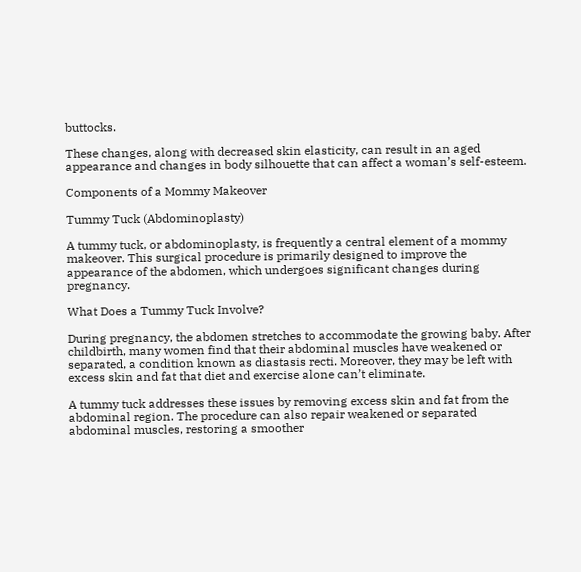buttocks.

These changes, along with decreased skin elasticity, can result in an aged appearance and changes in body silhouette that can affect a woman’s self-esteem.

Components of a Mommy Makeover

Tummy Tuck (Abdominoplasty)

A tummy tuck, or abdominoplasty, is frequently a central element of a mommy makeover. This surgical procedure is primarily designed to improve the appearance of the abdomen, which undergoes significant changes during pregnancy.

What Does a Tummy Tuck Involve?

During pregnancy, the abdomen stretches to accommodate the growing baby. After childbirth, many women find that their abdominal muscles have weakened or separated, a condition known as diastasis recti. Moreover, they may be left with excess skin and fat that diet and exercise alone can’t eliminate.

A tummy tuck addresses these issues by removing excess skin and fat from the abdominal region. The procedure can also repair weakened or separated abdominal muscles, restoring a smoother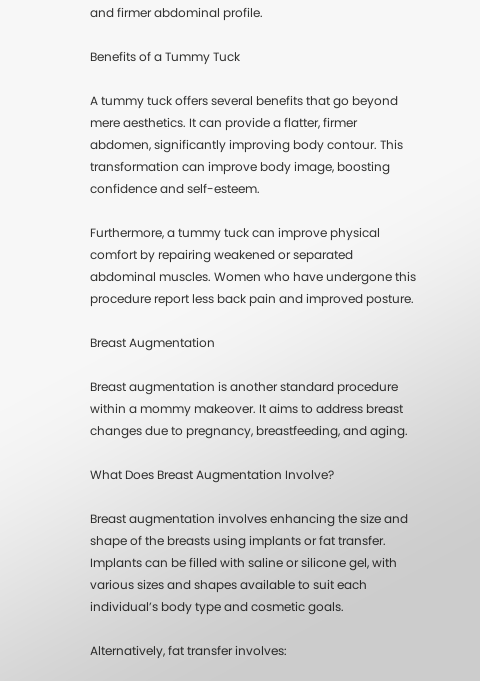and firmer abdominal profile.

Benefits of a Tummy Tuck

A tummy tuck offers several benefits that go beyond mere aesthetics. It can provide a flatter, firmer abdomen, significantly improving body contour. This transformation can improve body image, boosting confidence and self-esteem.

Furthermore, a tummy tuck can improve physical comfort by repairing weakened or separated abdominal muscles. Women who have undergone this procedure report less back pain and improved posture.

Breast Augmentation

Breast augmentation is another standard procedure within a mommy makeover. It aims to address breast changes due to pregnancy, breastfeeding, and aging.

What Does Breast Augmentation Involve?

Breast augmentation involves enhancing the size and shape of the breasts using implants or fat transfer. Implants can be filled with saline or silicone gel, with various sizes and shapes available to suit each individual’s body type and cosmetic goals.

Alternatively, fat transfer involves: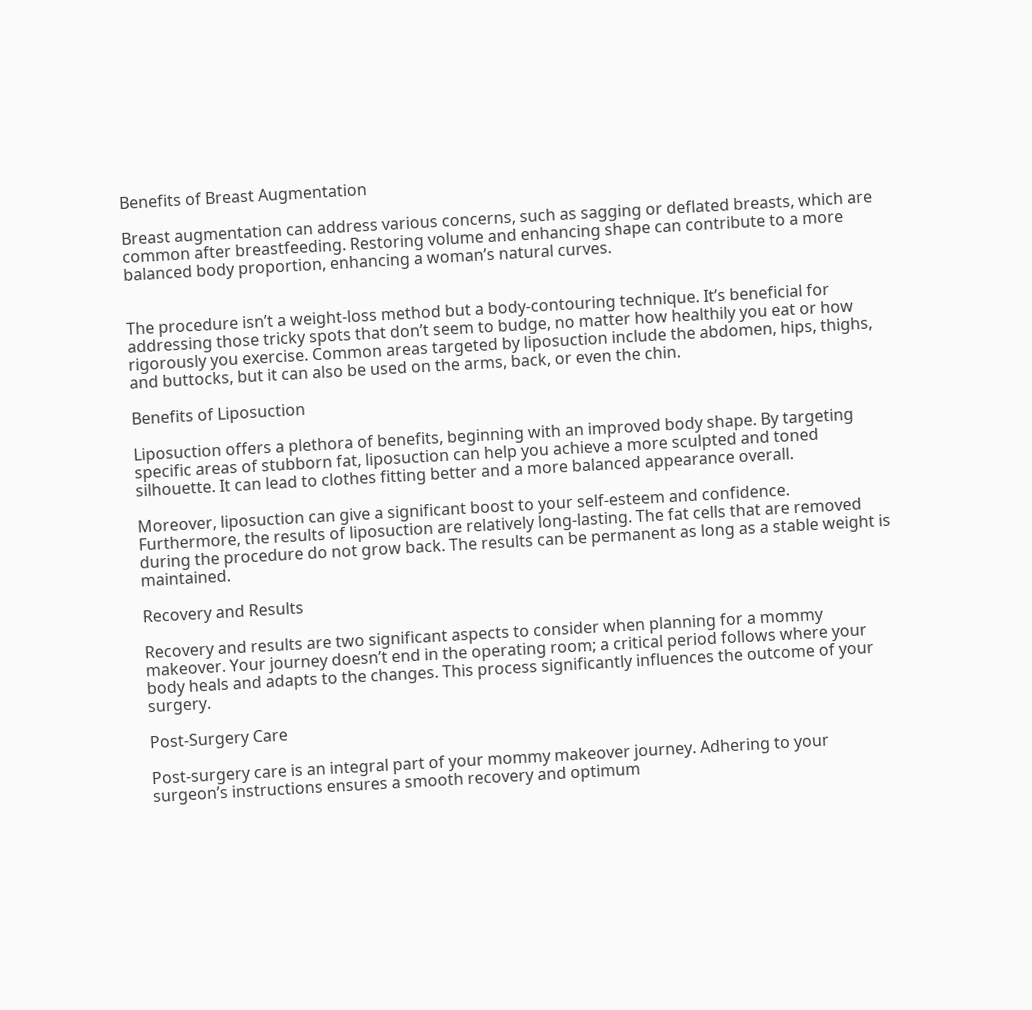Benefits of Breast Augmentation

Breast augmentation can address various concerns, such as sagging or deflated breasts, which are common after breastfeeding. Restoring volume and enhancing shape can contribute to a more balanced body proportion, enhancing a woman’s natural curves.


The procedure isn’t a weight-loss method but a body-contouring technique. It’s beneficial for addressing those tricky spots that don’t seem to budge, no matter how healthily you eat or how rigorously you exercise. Common areas targeted by liposuction include the abdomen, hips, thighs, and buttocks, but it can also be used on the arms, back, or even the chin.

Benefits of Liposuction

Liposuction offers a plethora of benefits, beginning with an improved body shape. By targeting specific areas of stubborn fat, liposuction can help you achieve a more sculpted and toned silhouette. It can lead to clothes fitting better and a more balanced appearance overall.

Moreover, liposuction can give a significant boost to your self-esteem and confidence. Furthermore, the results of liposuction are relatively long-lasting. The fat cells that are removed during the procedure do not grow back. The results can be permanent as long as a stable weight is maintained.

Recovery and Results

Recovery and results are two significant aspects to consider when planning for a mommy makeover. Your journey doesn’t end in the operating room; a critical period follows where your body heals and adapts to the changes. This process significantly influences the outcome of your surgery.

Post-Surgery Care

Post-surgery care is an integral part of your mommy makeover journey. Adhering to your surgeon’s instructions ensures a smooth recovery and optimum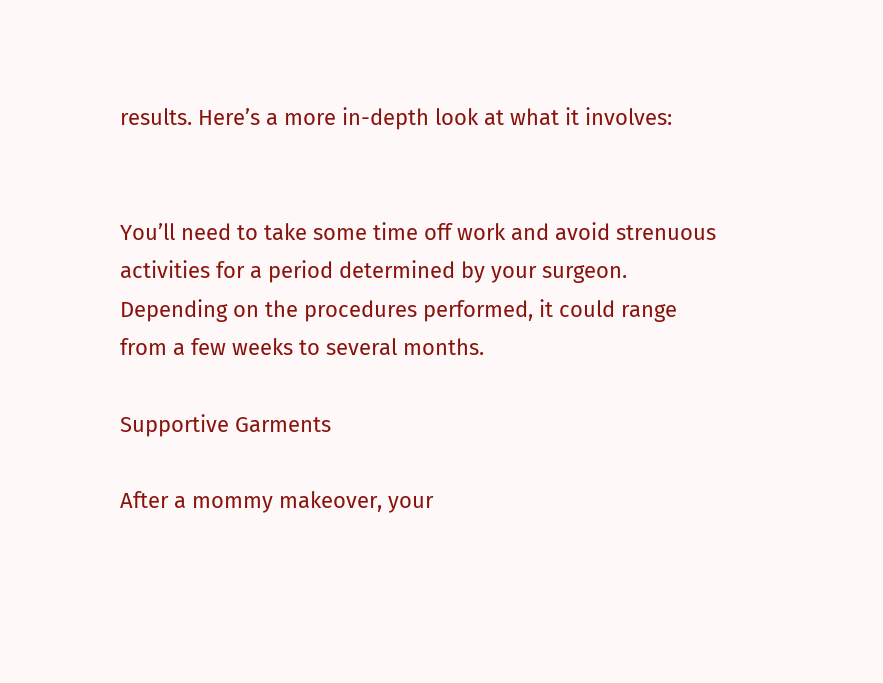results. Here’s a more in-depth look at what it involves:


You’ll need to take some time off work and avoid strenuous activities for a period determined by your surgeon. Depending on the procedures performed, it could range from a few weeks to several months.

Supportive Garments

After a mommy makeover, your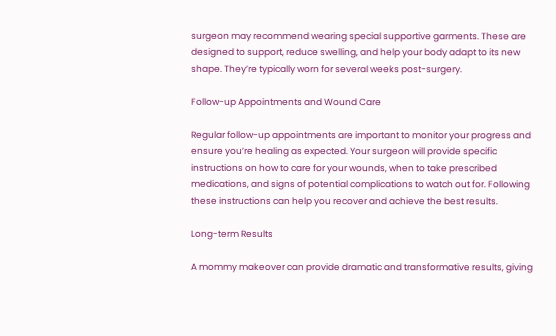surgeon may recommend wearing special supportive garments. These are designed to support, reduce swelling, and help your body adapt to its new shape. They’re typically worn for several weeks post-surgery.

Follow-up Appointments and Wound Care

Regular follow-up appointments are important to monitor your progress and ensure you’re healing as expected. Your surgeon will provide specific instructions on how to care for your wounds, when to take prescribed medications, and signs of potential complications to watch out for. Following these instructions can help you recover and achieve the best results.

Long-term Results

A mommy makeover can provide dramatic and transformative results, giving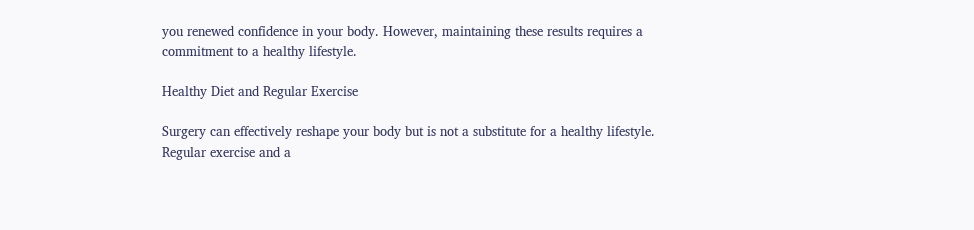you renewed confidence in your body. However, maintaining these results requires a commitment to a healthy lifestyle.

Healthy Diet and Regular Exercise

Surgery can effectively reshape your body but is not a substitute for a healthy lifestyle. Regular exercise and a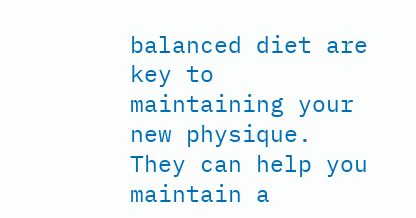balanced diet are key to maintaining your new physique. They can help you maintain a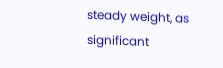steady weight, as significant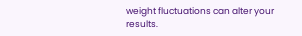weight fluctuations can alter your results.